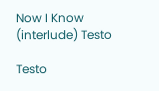Now I Know (interlude) Testo

Testo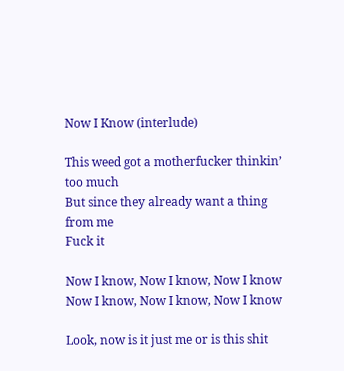Now I Know (interlude)

This weed got a motherfucker thinkin’ too much
But since they already want a thing from me
Fuck it

Now I know, Now I know, Now I know
Now I know, Now I know, Now I know

Look, now is it just me or is this shit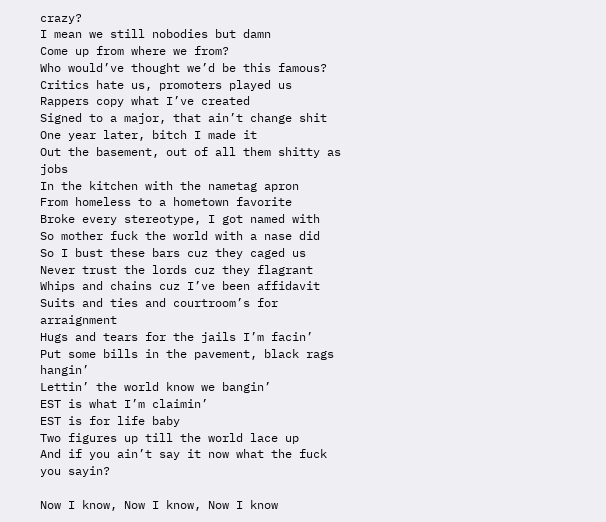crazy?
I mean we still nobodies but damn
Come up from where we from?
Who would’ve thought we’d be this famous?
Critics hate us, promoters played us
Rappers copy what I’ve created
Signed to a major, that ain’t change shit
One year later, bitch I made it
Out the basement, out of all them shitty as jobs
In the kitchen with the nametag apron
From homeless to a hometown favorite
Broke every stereotype, I got named with
So mother fuck the world with a nase did
So I bust these bars cuz they caged us
Never trust the lords cuz they flagrant
Whips and chains cuz I’ve been affidavit
Suits and ties and courtroom’s for arraignment
Hugs and tears for the jails I’m facin’
Put some bills in the pavement, black rags hangin’
Lettin’ the world know we bangin’
EST is what I’m claimin’
EST is for life baby
Two figures up till the world lace up
And if you ain’t say it now what the fuck you sayin?

Now I know, Now I know, Now I know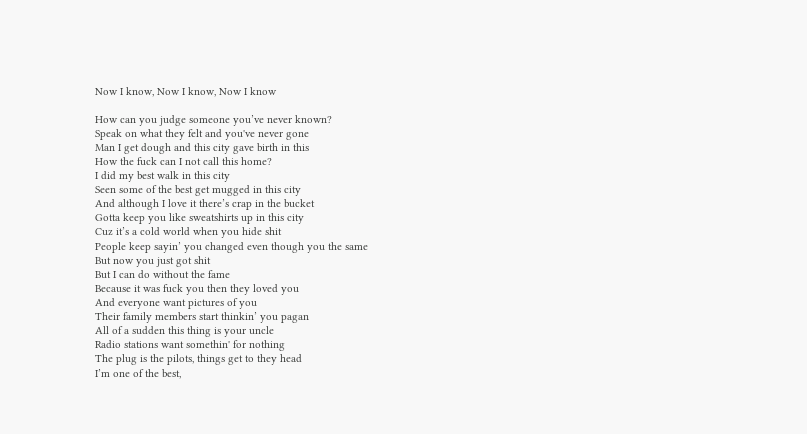Now I know, Now I know, Now I know

How can you judge someone you’ve never known?
Speak on what they felt and you've never gone
Man I get dough and this city gave birth in this
How the fuck can I not call this home?
I did my best walk in this city
Seen some of the best get mugged in this city
And although I love it there’s crap in the bucket
Gotta keep you like sweatshirts up in this city
Cuz it’s a cold world when you hide shit
People keep sayin’ you changed even though you the same
But now you just got shit
But I can do without the fame
Because it was fuck you then they loved you
And everyone want pictures of you
Their family members start thinkin’ you pagan
All of a sudden this thing is your uncle
Radio stations want somethin' for nothing
The plug is the pilots, things get to they head
I’m one of the best,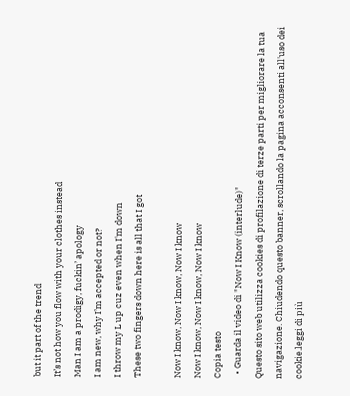but it part of the trend
It’s not how you flow with your clothes instead
Man I am a prodigy, fuckin’ apology
I am new, why I’m accepted or not?
I throw my L up cuz even when I'm down
These two fingers down here is all that I got

Now I know, Now I know, Now I know
Now I know, Now I know, Now I know
Copia testo
  • Guarda il video di "Now I Know (interlude)"
Questo sito web utilizza cookies di profilazione di terze parti per migliorare la tua navigazione. Chiudendo questo banner, scrollando la pagina acconsenti all'uso dei cookie.leggi di più